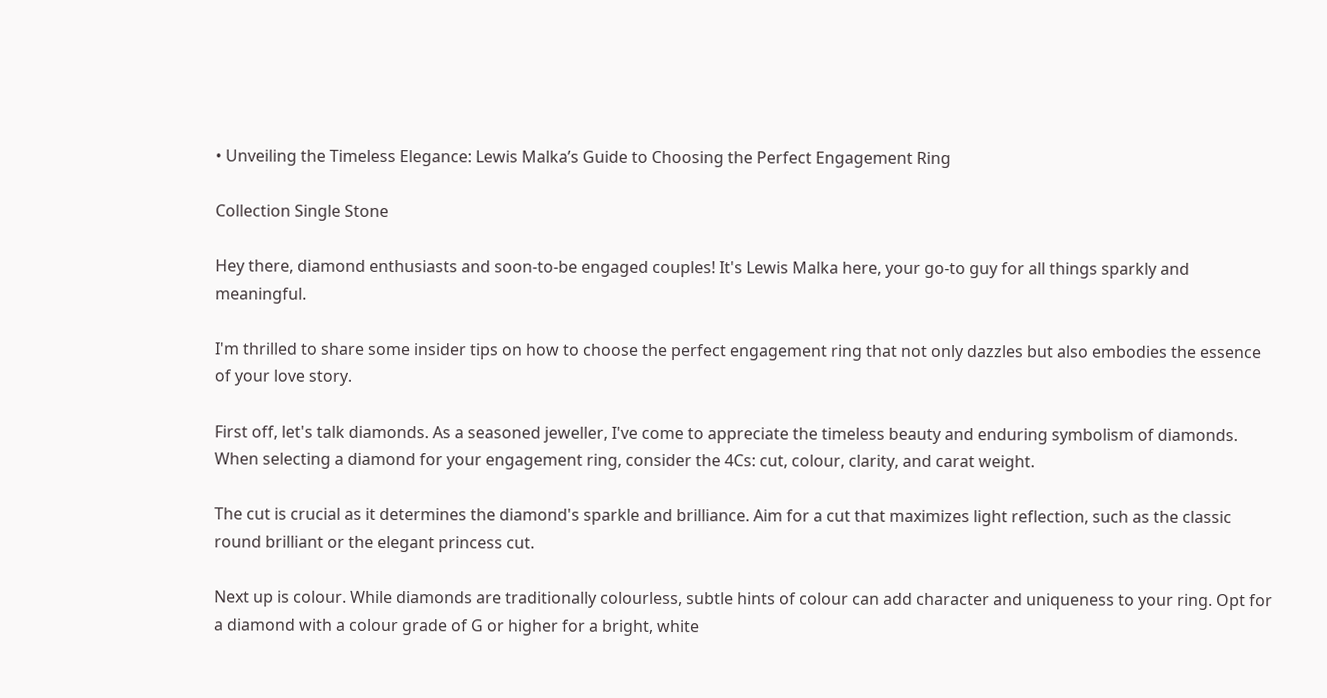• Unveiling the Timeless Elegance: Lewis Malka’s Guide to Choosing the Perfect Engagement Ring

Collection Single Stone

Hey there, diamond enthusiasts and soon-to-be engaged couples! It's Lewis Malka here, your go-to guy for all things sparkly and meaningful.

I'm thrilled to share some insider tips on how to choose the perfect engagement ring that not only dazzles but also embodies the essence of your love story.

First off, let's talk diamonds. As a seasoned jeweller, I've come to appreciate the timeless beauty and enduring symbolism of diamonds. When selecting a diamond for your engagement ring, consider the 4Cs: cut, colour, clarity, and carat weight.

The cut is crucial as it determines the diamond's sparkle and brilliance. Aim for a cut that maximizes light reflection, such as the classic round brilliant or the elegant princess cut.

Next up is colour. While diamonds are traditionally colourless, subtle hints of colour can add character and uniqueness to your ring. Opt for a diamond with a colour grade of G or higher for a bright, white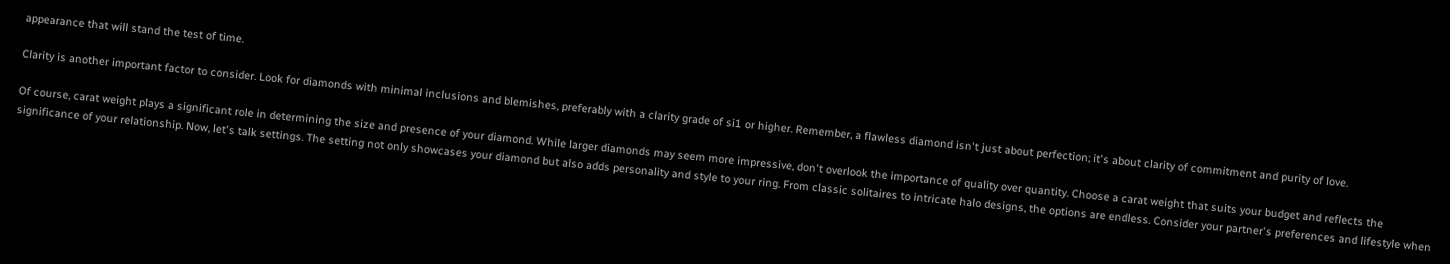appearance that will stand the test of time.

Clarity is another important factor to consider. Look for diamonds with minimal inclusions and blemishes, preferably with a clarity grade of si1 or higher. Remember, a flawless diamond isn't just about perfection; it's about clarity of commitment and purity of love.

Of course, carat weight plays a significant role in determining the size and presence of your diamond. While larger diamonds may seem more impressive, don't overlook the importance of quality over quantity. Choose a carat weight that suits your budget and reflects the significance of your relationship. Now, let's talk settings. The setting not only showcases your diamond but also adds personality and style to your ring. From classic solitaires to intricate halo designs, the options are endless. Consider your partner's preferences and lifestyle when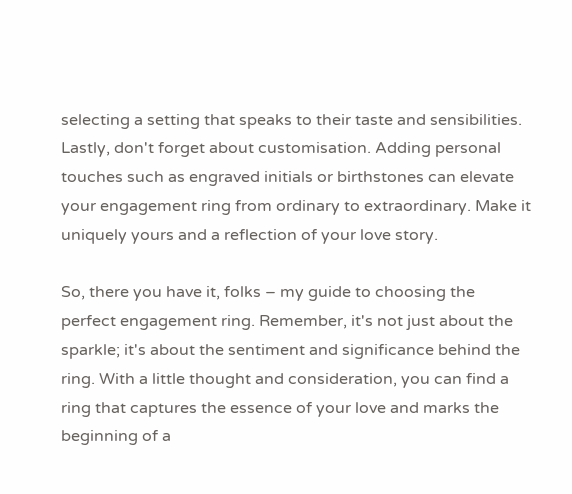selecting a setting that speaks to their taste and sensibilities. Lastly, don't forget about customisation. Adding personal touches such as engraved initials or birthstones can elevate your engagement ring from ordinary to extraordinary. Make it uniquely yours and a reflection of your love story.

So, there you have it, folks – my guide to choosing the perfect engagement ring. Remember, it's not just about the sparkle; it's about the sentiment and significance behind the ring. With a little thought and consideration, you can find a ring that captures the essence of your love and marks the beginning of a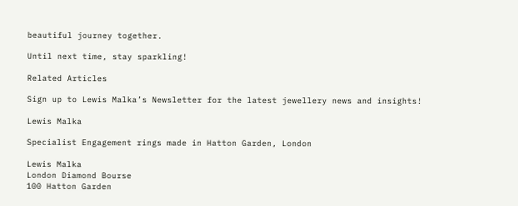beautiful journey together.

Until next time, stay sparkling!

Related Articles

Sign up to Lewis Malka’s Newsletter for the latest jewellery news and insights!

Lewis Malka

Specialist Engagement rings made in Hatton Garden, London

Lewis Malka
London Diamond Bourse
100 Hatton Garden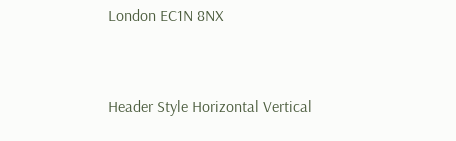London EC1N 8NX



Header Style Horizontal Vertical